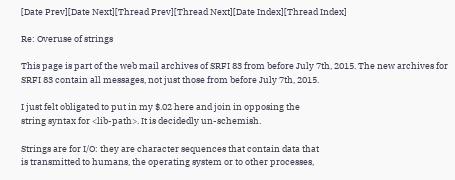[Date Prev][Date Next][Thread Prev][Thread Next][Date Index][Thread Index]

Re: Overuse of strings

This page is part of the web mail archives of SRFI 83 from before July 7th, 2015. The new archives for SRFI 83 contain all messages, not just those from before July 7th, 2015.

I just felt obligated to put in my $.02 here and join in opposing the
string syntax for <lib-path>. It is decidedly un-schemish.

Strings are for I/O: they are character sequences that contain data that
is transmitted to humans, the operating system or to other processes,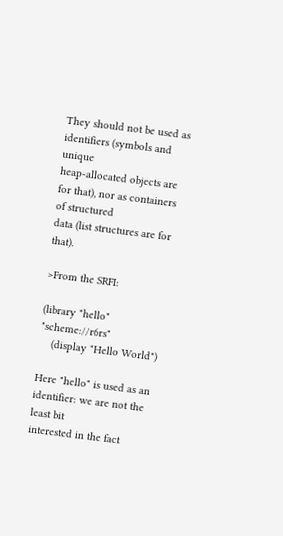They should not be used as identifiers (symbols and unique
heap-allocated objects are for that), nor as containers of structured
data (list structures are for that).

>From the SRFI:

(library "hello" "scheme://r6rs"
    (display "Hello World")

Here "hello" is used as an identifier: we are not the least bit
interested in the fact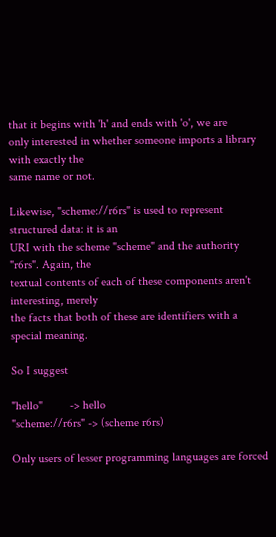that it begins with 'h' and ends with 'o', we are
only interested in whether someone imports a library with exactly the
same name or not.

Likewise, "scheme://r6rs" is used to represent structured data: it is an
URI with the scheme "scheme" and the authority "r6rs". Again, the
textual contents of each of these components aren't interesting, merely
the facts that both of these are identifiers with a special meaning.

So I suggest

"hello"         -> hello
"scheme://r6rs" -> (scheme r6rs)

Only users of lesser programming languages are forced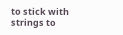to stick with
strings to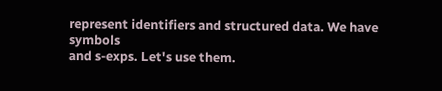represent identifiers and structured data. We have symbols
and s-exps. Let's use them.